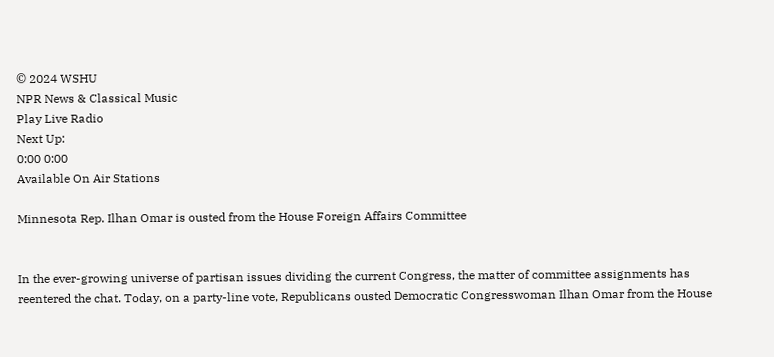© 2024 WSHU
NPR News & Classical Music
Play Live Radio
Next Up:
0:00 0:00
Available On Air Stations

Minnesota Rep. Ilhan Omar is ousted from the House Foreign Affairs Committee


In the ever-growing universe of partisan issues dividing the current Congress, the matter of committee assignments has reentered the chat. Today, on a party-line vote, Republicans ousted Democratic Congresswoman Ilhan Omar from the House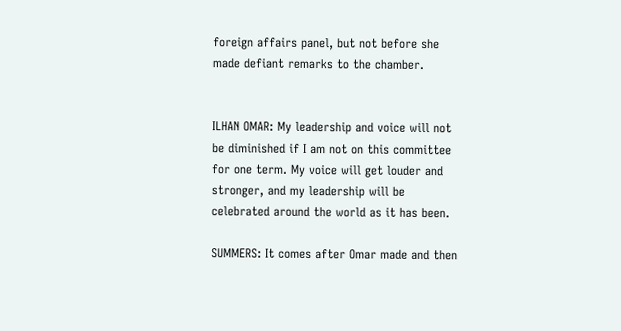foreign affairs panel, but not before she made defiant remarks to the chamber.


ILHAN OMAR: My leadership and voice will not be diminished if I am not on this committee for one term. My voice will get louder and stronger, and my leadership will be celebrated around the world as it has been.

SUMMERS: It comes after Omar made and then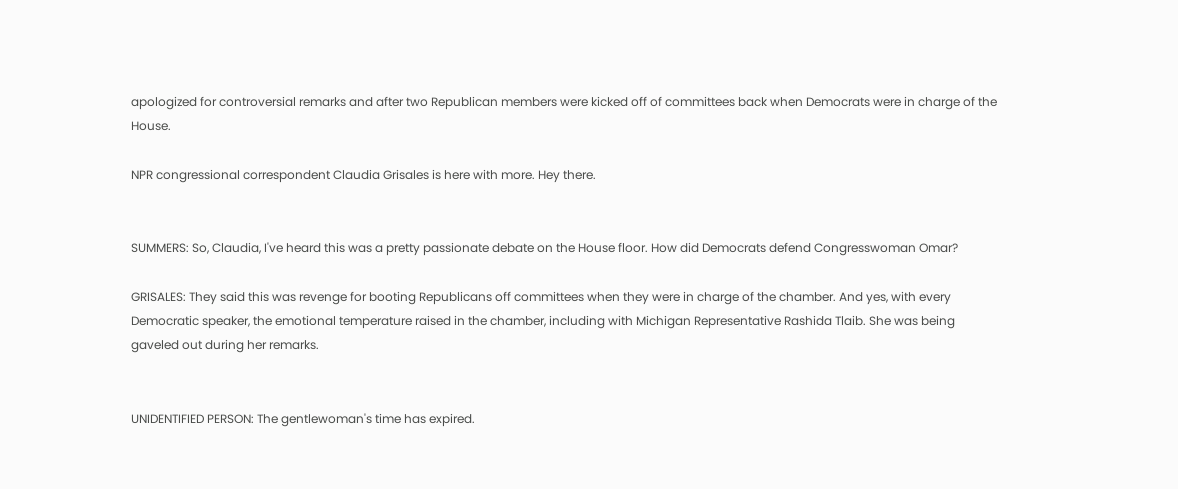apologized for controversial remarks and after two Republican members were kicked off of committees back when Democrats were in charge of the House.

NPR congressional correspondent Claudia Grisales is here with more. Hey there.


SUMMERS: So, Claudia, I've heard this was a pretty passionate debate on the House floor. How did Democrats defend Congresswoman Omar?

GRISALES: They said this was revenge for booting Republicans off committees when they were in charge of the chamber. And yes, with every Democratic speaker, the emotional temperature raised in the chamber, including with Michigan Representative Rashida Tlaib. She was being gaveled out during her remarks.


UNIDENTIFIED PERSON: The gentlewoman's time has expired.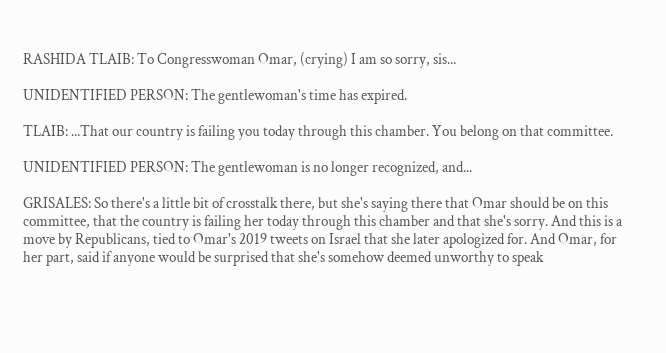RASHIDA TLAIB: To Congresswoman Omar, (crying) I am so sorry, sis...

UNIDENTIFIED PERSON: The gentlewoman's time has expired.

TLAIB: ...That our country is failing you today through this chamber. You belong on that committee.

UNIDENTIFIED PERSON: The gentlewoman is no longer recognized, and...

GRISALES: So there's a little bit of crosstalk there, but she's saying there that Omar should be on this committee, that the country is failing her today through this chamber and that she's sorry. And this is a move by Republicans, tied to Omar's 2019 tweets on Israel that she later apologized for. And Omar, for her part, said if anyone would be surprised that she's somehow deemed unworthy to speak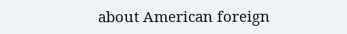about American foreign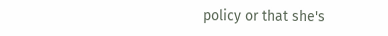policy or that she's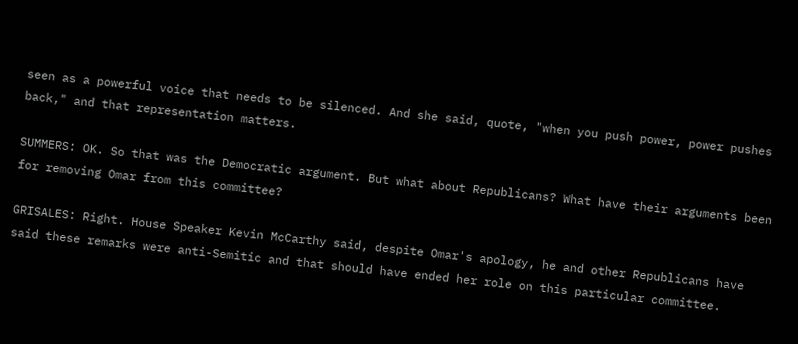seen as a powerful voice that needs to be silenced. And she said, quote, "when you push power, power pushes back," and that representation matters.

SUMMERS: OK. So that was the Democratic argument. But what about Republicans? What have their arguments been for removing Omar from this committee?

GRISALES: Right. House Speaker Kevin McCarthy said, despite Omar's apology, he and other Republicans have said these remarks were anti-Semitic and that should have ended her role on this particular committee.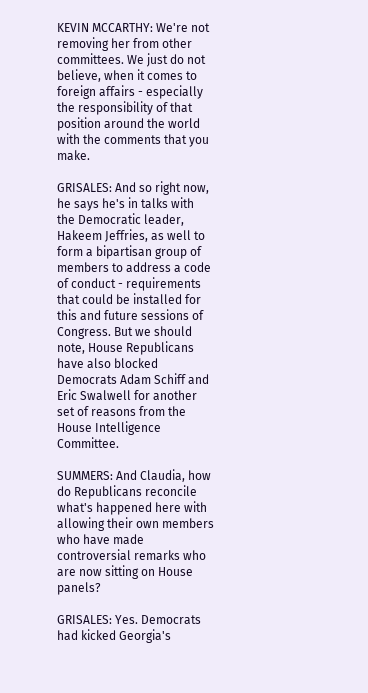KEVIN MCCARTHY: We're not removing her from other committees. We just do not believe, when it comes to foreign affairs - especially the responsibility of that position around the world with the comments that you make.

GRISALES: And so right now, he says he's in talks with the Democratic leader, Hakeem Jeffries, as well to form a bipartisan group of members to address a code of conduct - requirements that could be installed for this and future sessions of Congress. But we should note, House Republicans have also blocked Democrats Adam Schiff and Eric Swalwell for another set of reasons from the House Intelligence Committee.

SUMMERS: And Claudia, how do Republicans reconcile what's happened here with allowing their own members who have made controversial remarks who are now sitting on House panels?

GRISALES: Yes. Democrats had kicked Georgia's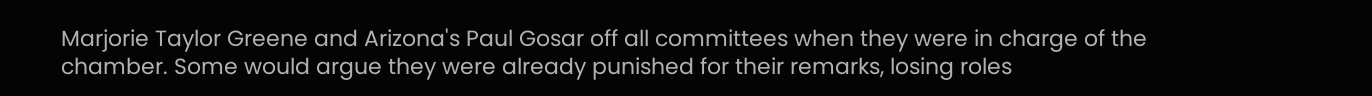Marjorie Taylor Greene and Arizona's Paul Gosar off all committees when they were in charge of the chamber. Some would argue they were already punished for their remarks, losing roles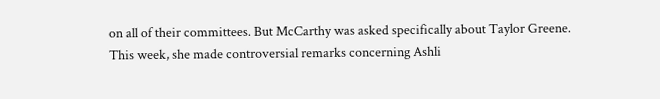on all of their committees. But McCarthy was asked specifically about Taylor Greene. This week, she made controversial remarks concerning Ashli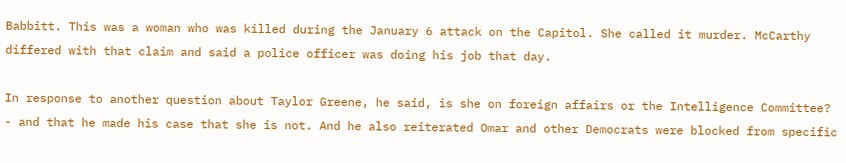Babbitt. This was a woman who was killed during the January 6 attack on the Capitol. She called it murder. McCarthy differed with that claim and said a police officer was doing his job that day.

In response to another question about Taylor Greene, he said, is she on foreign affairs or the Intelligence Committee? - and that he made his case that she is not. And he also reiterated Omar and other Democrats were blocked from specific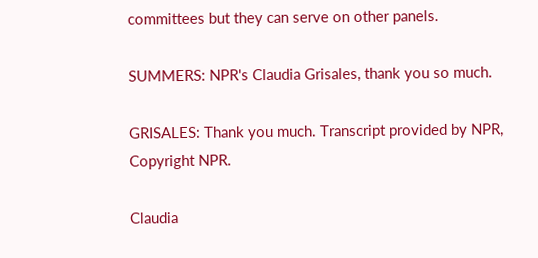committees but they can serve on other panels.

SUMMERS: NPR's Claudia Grisales, thank you so much.

GRISALES: Thank you much. Transcript provided by NPR, Copyright NPR.

Claudia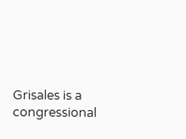Grisales is a congressional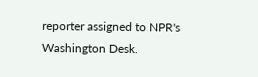reporter assigned to NPR's Washington Desk.